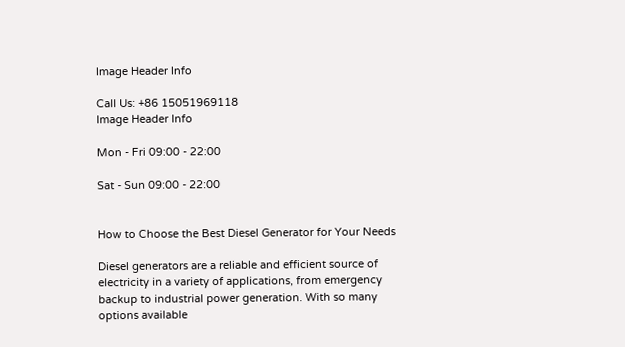Image Header Info

Call Us: +86 15051969118
Image Header Info

Mon - Fri 09:00 - 22:00

Sat - Sun 09:00 - 22:00


How to Choose the Best Diesel Generator for Your Needs

Diesel generators are a reliable and efficient source of electricity in a variety of applications, from emergency backup to industrial power generation. With so many options available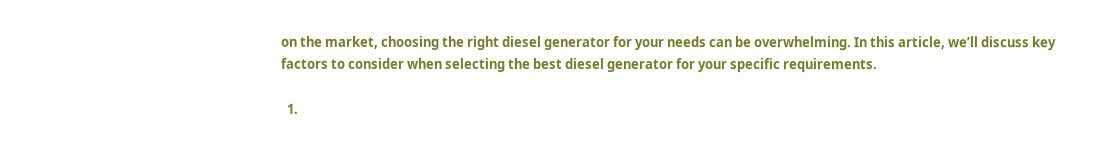on the market, choosing the right diesel generator for your needs can be overwhelming. In this article, we’ll discuss key factors to consider when selecting the best diesel generator for your specific requirements.

  1.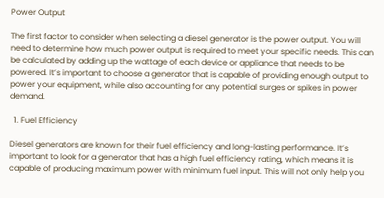Power Output

The first factor to consider when selecting a diesel generator is the power output. You will need to determine how much power output is required to meet your specific needs. This can be calculated by adding up the wattage of each device or appliance that needs to be powered. It’s important to choose a generator that is capable of providing enough output to power your equipment, while also accounting for any potential surges or spikes in power demand.

  1. Fuel Efficiency

Diesel generators are known for their fuel efficiency and long-lasting performance. It’s important to look for a generator that has a high fuel efficiency rating, which means it is capable of producing maximum power with minimum fuel input. This will not only help you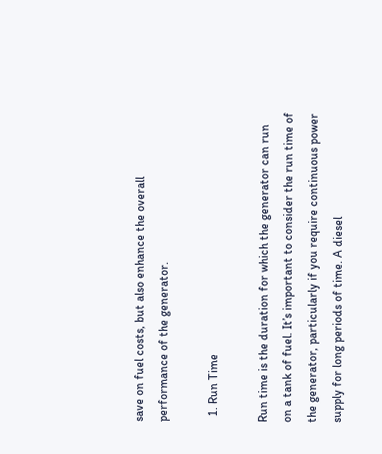save on fuel costs, but also enhance the overall performance of the generator.

  1. Run Time

Run time is the duration for which the generator can run on a tank of fuel. It’s important to consider the run time of the generator, particularly if you require continuous power supply for long periods of time. A diesel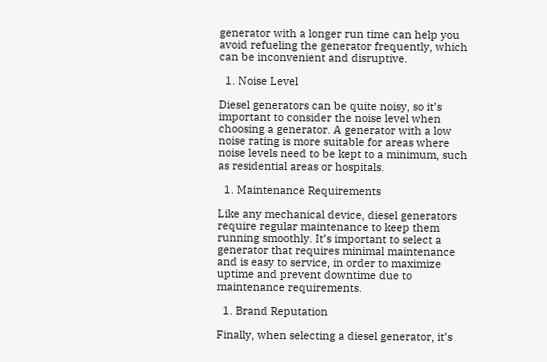generator with a longer run time can help you avoid refueling the generator frequently, which can be inconvenient and disruptive.

  1. Noise Level

Diesel generators can be quite noisy, so it’s important to consider the noise level when choosing a generator. A generator with a low noise rating is more suitable for areas where noise levels need to be kept to a minimum, such as residential areas or hospitals.

  1. Maintenance Requirements

Like any mechanical device, diesel generators require regular maintenance to keep them running smoothly. It’s important to select a generator that requires minimal maintenance and is easy to service, in order to maximize uptime and prevent downtime due to maintenance requirements.

  1. Brand Reputation

Finally, when selecting a diesel generator, it’s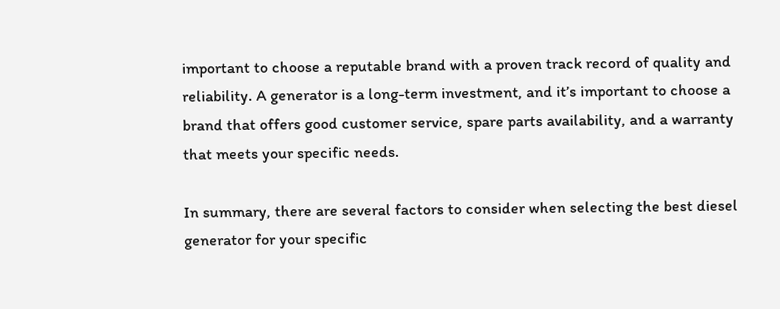important to choose a reputable brand with a proven track record of quality and reliability. A generator is a long-term investment, and it’s important to choose a brand that offers good customer service, spare parts availability, and a warranty that meets your specific needs.

In summary, there are several factors to consider when selecting the best diesel generator for your specific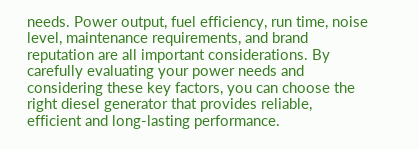needs. Power output, fuel efficiency, run time, noise level, maintenance requirements, and brand reputation are all important considerations. By carefully evaluating your power needs and considering these key factors, you can choose the right diesel generator that provides reliable, efficient and long-lasting performance.